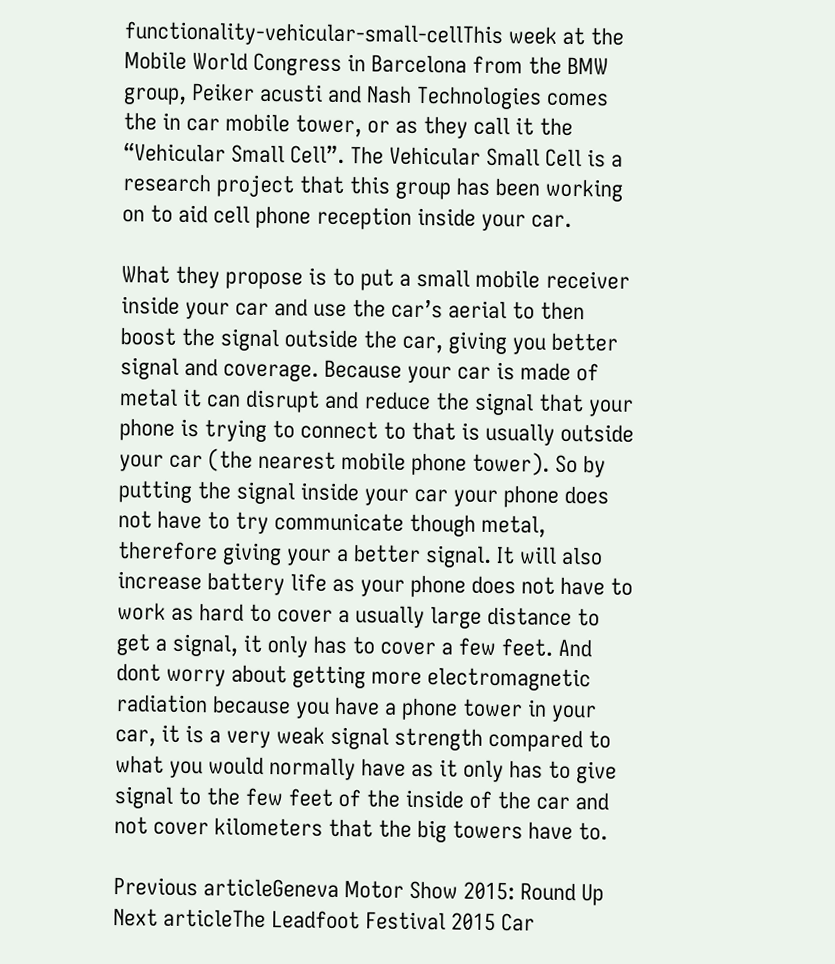functionality-vehicular-small-cellThis week at the Mobile World Congress in Barcelona from the BMW group, Peiker acusti and Nash Technologies comes the in car mobile tower, or as they call it the “Vehicular Small Cell”. The Vehicular Small Cell is a research project that this group has been working on to aid cell phone reception inside your car.

What they propose is to put a small mobile receiver inside your car and use the car’s aerial to then boost the signal outside the car, giving you better signal and coverage. Because your car is made of metal it can disrupt and reduce the signal that your phone is trying to connect to that is usually outside your car (the nearest mobile phone tower). So by putting the signal inside your car your phone does not have to try communicate though metal, therefore giving your a better signal. It will also increase battery life as your phone does not have to work as hard to cover a usually large distance to get a signal, it only has to cover a few feet. And dont worry about getting more electromagnetic radiation because you have a phone tower in your car, it is a very weak signal strength compared to what you would normally have as it only has to give signal to the few feet of the inside of the car and not cover kilometers that the big towers have to.

Previous articleGeneva Motor Show 2015: Round Up
Next articleThe Leadfoot Festival 2015 Car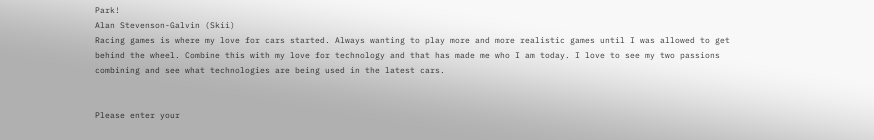Park!
Alan Stevenson-Galvin (Skii)
Racing games is where my love for cars started. Always wanting to play more and more realistic games until I was allowed to get behind the wheel. Combine this with my love for technology and that has made me who I am today. I love to see my two passions combining and see what technologies are being used in the latest cars.


Please enter your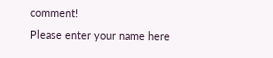comment!
Please enter your name here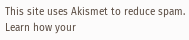This site uses Akismet to reduce spam. Learn how your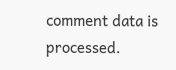comment data is processed.